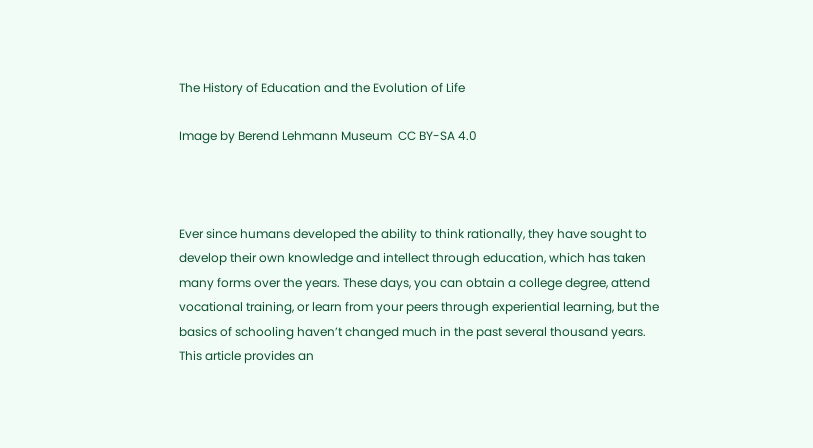The History of Education and the Evolution of Life

Image by Berend Lehmann Museum  CC BY-SA 4.0



Ever since humans developed the ability to think rationally, they have sought to develop their own knowledge and intellect through education, which has taken many forms over the years. These days, you can obtain a college degree, attend vocational training, or learn from your peers through experiential learning, but the basics of schooling haven’t changed much in the past several thousand years. This article provides an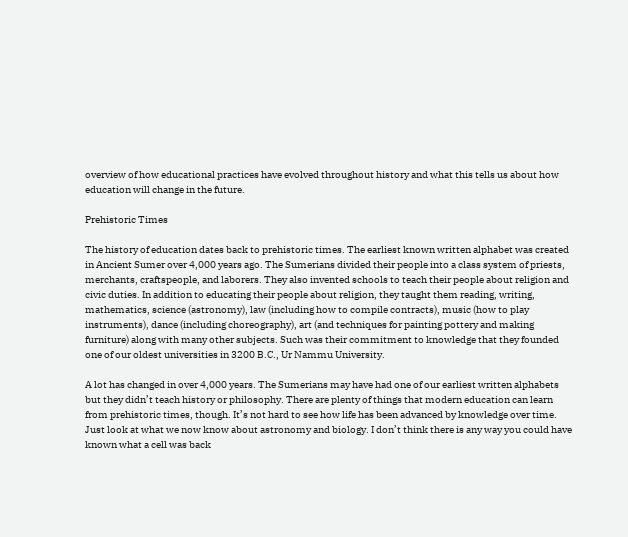overview of how educational practices have evolved throughout history and what this tells us about how education will change in the future.

Prehistoric Times

The history of education dates back to prehistoric times. The earliest known written alphabet was created in Ancient Sumer over 4,000 years ago. The Sumerians divided their people into a class system of priests, merchants, craftspeople, and laborers. They also invented schools to teach their people about religion and civic duties. In addition to educating their people about religion, they taught them reading, writing, mathematics, science (astronomy), law (including how to compile contracts), music (how to play instruments), dance (including choreography), art (and techniques for painting pottery and making furniture) along with many other subjects. Such was their commitment to knowledge that they founded one of our oldest universities in 3200 B.C., Ur Nammu University.

A lot has changed in over 4,000 years. The Sumerians may have had one of our earliest written alphabets but they didn’t teach history or philosophy. There are plenty of things that modern education can learn from prehistoric times, though. It’s not hard to see how life has been advanced by knowledge over time. Just look at what we now know about astronomy and biology. I don’t think there is any way you could have known what a cell was back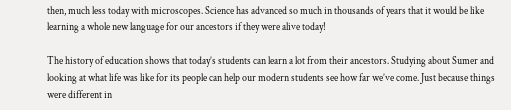then, much less today with microscopes. Science has advanced so much in thousands of years that it would be like learning a whole new language for our ancestors if they were alive today!

The history of education shows that today’s students can learn a lot from their ancestors. Studying about Sumer and looking at what life was like for its people can help our modern students see how far we’ve come. Just because things were different in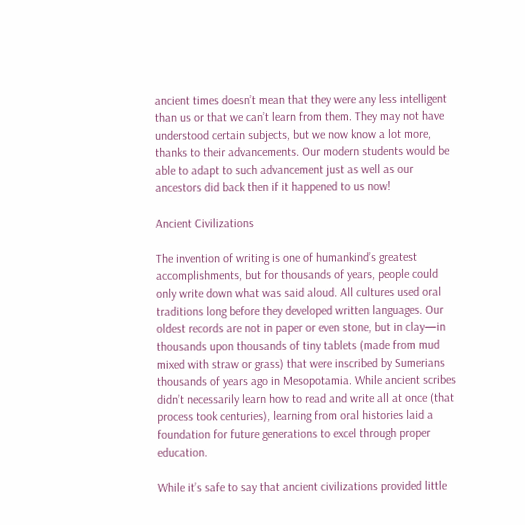ancient times doesn’t mean that they were any less intelligent than us or that we can’t learn from them. They may not have understood certain subjects, but we now know a lot more, thanks to their advancements. Our modern students would be able to adapt to such advancement just as well as our ancestors did back then if it happened to us now!

Ancient Civilizations

The invention of writing is one of humankind’s greatest accomplishments, but for thousands of years, people could only write down what was said aloud. All cultures used oral traditions long before they developed written languages. Our oldest records are not in paper or even stone, but in clay—in thousands upon thousands of tiny tablets (made from mud mixed with straw or grass) that were inscribed by Sumerians thousands of years ago in Mesopotamia. While ancient scribes didn’t necessarily learn how to read and write all at once (that process took centuries), learning from oral histories laid a foundation for future generations to excel through proper education.

While it’s safe to say that ancient civilizations provided little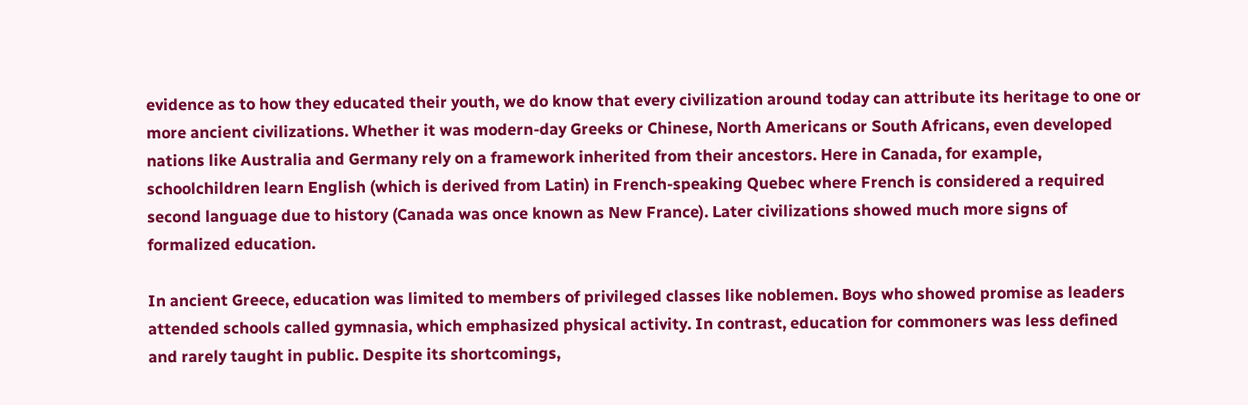evidence as to how they educated their youth, we do know that every civilization around today can attribute its heritage to one or more ancient civilizations. Whether it was modern-day Greeks or Chinese, North Americans or South Africans, even developed nations like Australia and Germany rely on a framework inherited from their ancestors. Here in Canada, for example, schoolchildren learn English (which is derived from Latin) in French-speaking Quebec where French is considered a required second language due to history (Canada was once known as New France). Later civilizations showed much more signs of formalized education.

In ancient Greece, education was limited to members of privileged classes like noblemen. Boys who showed promise as leaders attended schools called gymnasia, which emphasized physical activity. In contrast, education for commoners was less defined and rarely taught in public. Despite its shortcomings,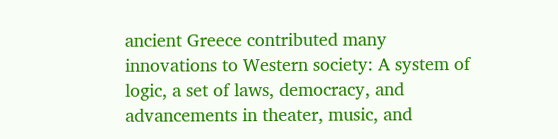ancient Greece contributed many innovations to Western society: A system of logic, a set of laws, democracy, and advancements in theater, music, and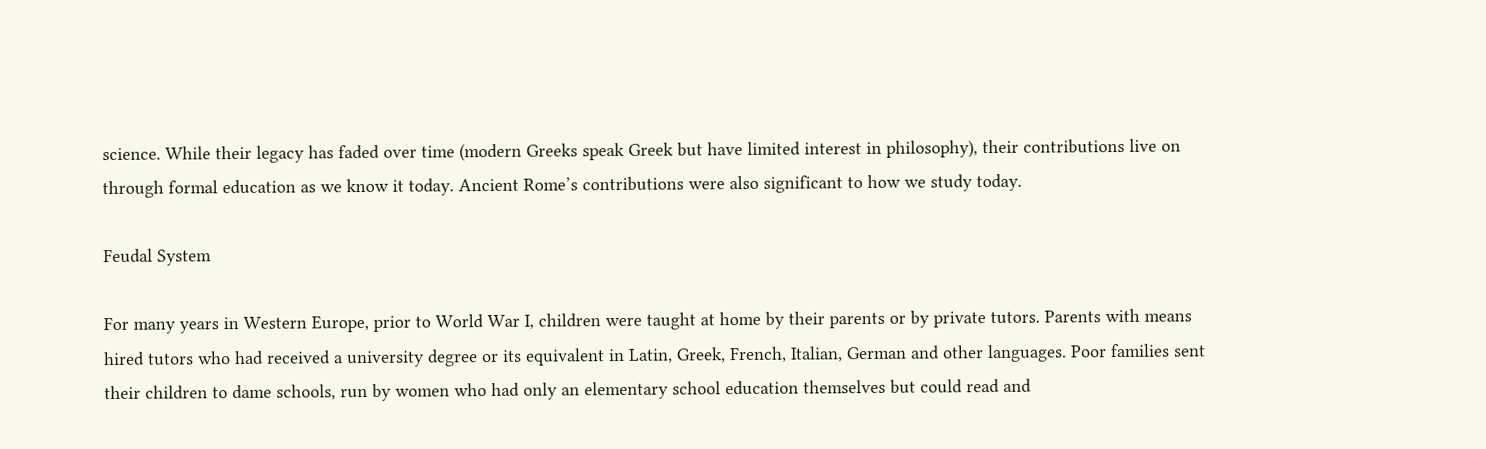science. While their legacy has faded over time (modern Greeks speak Greek but have limited interest in philosophy), their contributions live on through formal education as we know it today. Ancient Rome’s contributions were also significant to how we study today.

Feudal System

For many years in Western Europe, prior to World War I, children were taught at home by their parents or by private tutors. Parents with means hired tutors who had received a university degree or its equivalent in Latin, Greek, French, Italian, German and other languages. Poor families sent their children to dame schools, run by women who had only an elementary school education themselves but could read and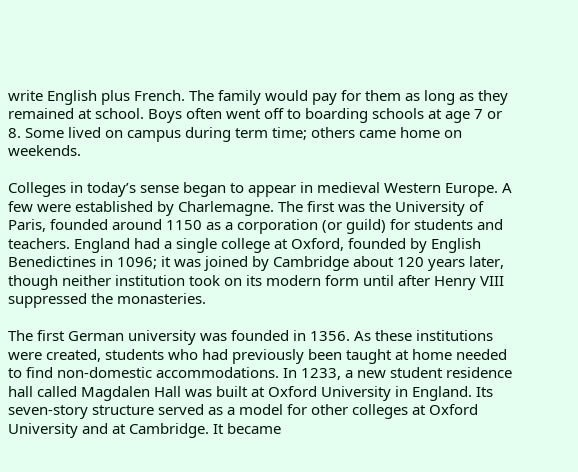write English plus French. The family would pay for them as long as they remained at school. Boys often went off to boarding schools at age 7 or 8. Some lived on campus during term time; others came home on weekends.

Colleges in today’s sense began to appear in medieval Western Europe. A few were established by Charlemagne. The first was the University of Paris, founded around 1150 as a corporation (or guild) for students and teachers. England had a single college at Oxford, founded by English Benedictines in 1096; it was joined by Cambridge about 120 years later, though neither institution took on its modern form until after Henry VIII suppressed the monasteries.

The first German university was founded in 1356. As these institutions were created, students who had previously been taught at home needed to find non-domestic accommodations. In 1233, a new student residence hall called Magdalen Hall was built at Oxford University in England. Its seven-story structure served as a model for other colleges at Oxford University and at Cambridge. It became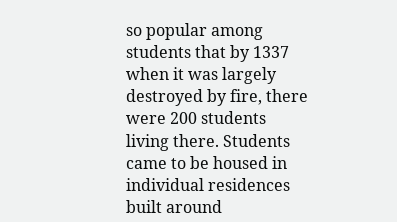so popular among students that by 1337 when it was largely destroyed by fire, there were 200 students living there. Students came to be housed in individual residences built around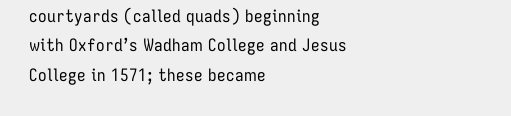courtyards (called quads) beginning with Oxford’s Wadham College and Jesus College in 1571; these became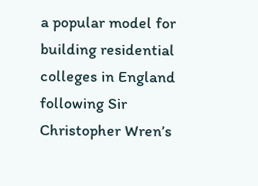a popular model for building residential colleges in England following Sir Christopher Wren’s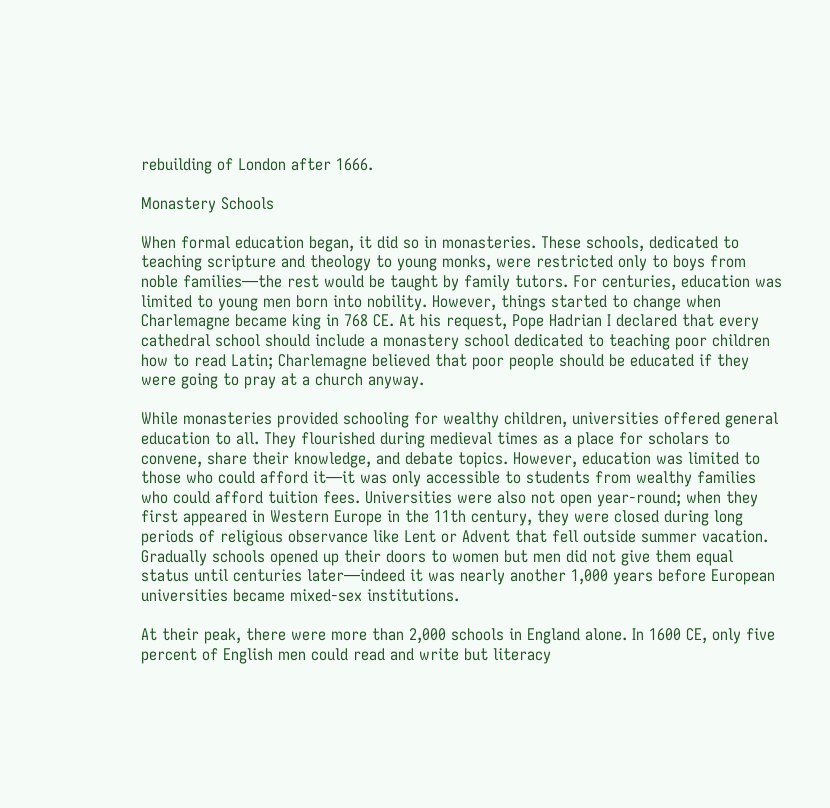rebuilding of London after 1666.

Monastery Schools

When formal education began, it did so in monasteries. These schools, dedicated to teaching scripture and theology to young monks, were restricted only to boys from noble families—the rest would be taught by family tutors. For centuries, education was limited to young men born into nobility. However, things started to change when Charlemagne became king in 768 CE. At his request, Pope Hadrian I declared that every cathedral school should include a monastery school dedicated to teaching poor children how to read Latin; Charlemagne believed that poor people should be educated if they were going to pray at a church anyway.

While monasteries provided schooling for wealthy children, universities offered general education to all. They flourished during medieval times as a place for scholars to convene, share their knowledge, and debate topics. However, education was limited to those who could afford it—it was only accessible to students from wealthy families who could afford tuition fees. Universities were also not open year-round; when they first appeared in Western Europe in the 11th century, they were closed during long periods of religious observance like Lent or Advent that fell outside summer vacation. Gradually schools opened up their doors to women but men did not give them equal status until centuries later—indeed it was nearly another 1,000 years before European universities became mixed-sex institutions.

At their peak, there were more than 2,000 schools in England alone. In 1600 CE, only five percent of English men could read and write but literacy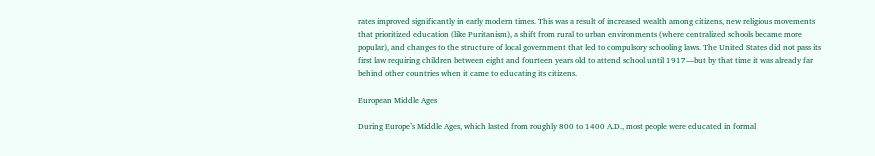rates improved significantly in early modern times. This was a result of increased wealth among citizens, new religious movements that prioritized education (like Puritanism), a shift from rural to urban environments (where centralized schools became more popular), and changes to the structure of local government that led to compulsory schooling laws. The United States did not pass its first law requiring children between eight and fourteen years old to attend school until 1917—but by that time it was already far behind other countries when it came to educating its citizens.

European Middle Ages

During Europe’s Middle Ages, which lasted from roughly 800 to 1400 A.D., most people were educated in formal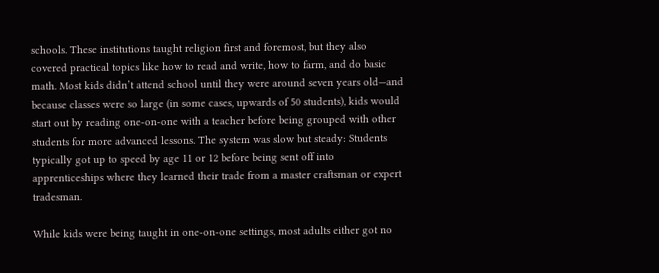schools. These institutions taught religion first and foremost, but they also covered practical topics like how to read and write, how to farm, and do basic math. Most kids didn’t attend school until they were around seven years old—and because classes were so large (in some cases, upwards of 50 students), kids would start out by reading one-on-one with a teacher before being grouped with other students for more advanced lessons. The system was slow but steady: Students typically got up to speed by age 11 or 12 before being sent off into apprenticeships where they learned their trade from a master craftsman or expert tradesman.

While kids were being taught in one-on-one settings, most adults either got no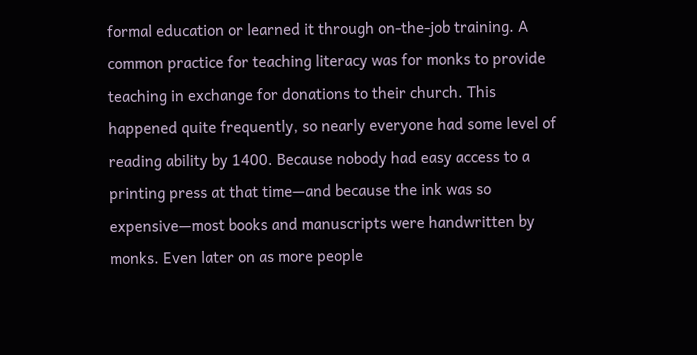formal education or learned it through on-the-job training. A common practice for teaching literacy was for monks to provide teaching in exchange for donations to their church. This happened quite frequently, so nearly everyone had some level of reading ability by 1400. Because nobody had easy access to a printing press at that time—and because the ink was so expensive—most books and manuscripts were handwritten by monks. Even later on as more people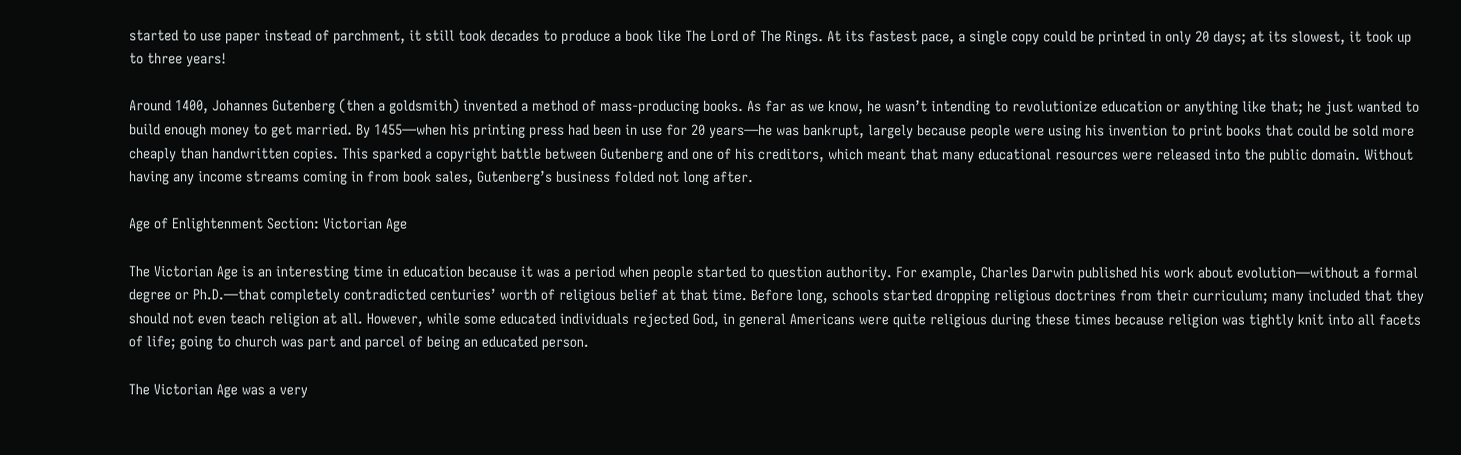started to use paper instead of parchment, it still took decades to produce a book like The Lord of The Rings. At its fastest pace, a single copy could be printed in only 20 days; at its slowest, it took up to three years!

Around 1400, Johannes Gutenberg (then a goldsmith) invented a method of mass-producing books. As far as we know, he wasn’t intending to revolutionize education or anything like that; he just wanted to build enough money to get married. By 1455—when his printing press had been in use for 20 years—he was bankrupt, largely because people were using his invention to print books that could be sold more cheaply than handwritten copies. This sparked a copyright battle between Gutenberg and one of his creditors, which meant that many educational resources were released into the public domain. Without having any income streams coming in from book sales, Gutenberg’s business folded not long after.

Age of Enlightenment Section: Victorian Age

The Victorian Age is an interesting time in education because it was a period when people started to question authority. For example, Charles Darwin published his work about evolution—without a formal degree or Ph.D.—that completely contradicted centuries’ worth of religious belief at that time. Before long, schools started dropping religious doctrines from their curriculum; many included that they should not even teach religion at all. However, while some educated individuals rejected God, in general Americans were quite religious during these times because religion was tightly knit into all facets of life; going to church was part and parcel of being an educated person.

The Victorian Age was a very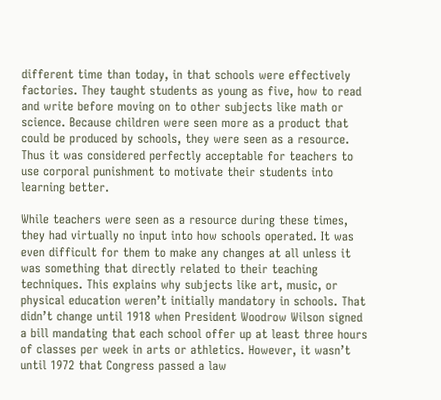different time than today, in that schools were effectively factories. They taught students as young as five, how to read and write before moving on to other subjects like math or science. Because children were seen more as a product that could be produced by schools, they were seen as a resource. Thus it was considered perfectly acceptable for teachers to use corporal punishment to motivate their students into learning better.

While teachers were seen as a resource during these times, they had virtually no input into how schools operated. It was even difficult for them to make any changes at all unless it was something that directly related to their teaching techniques. This explains why subjects like art, music, or physical education weren’t initially mandatory in schools. That didn’t change until 1918 when President Woodrow Wilson signed a bill mandating that each school offer up at least three hours of classes per week in arts or athletics. However, it wasn’t until 1972 that Congress passed a law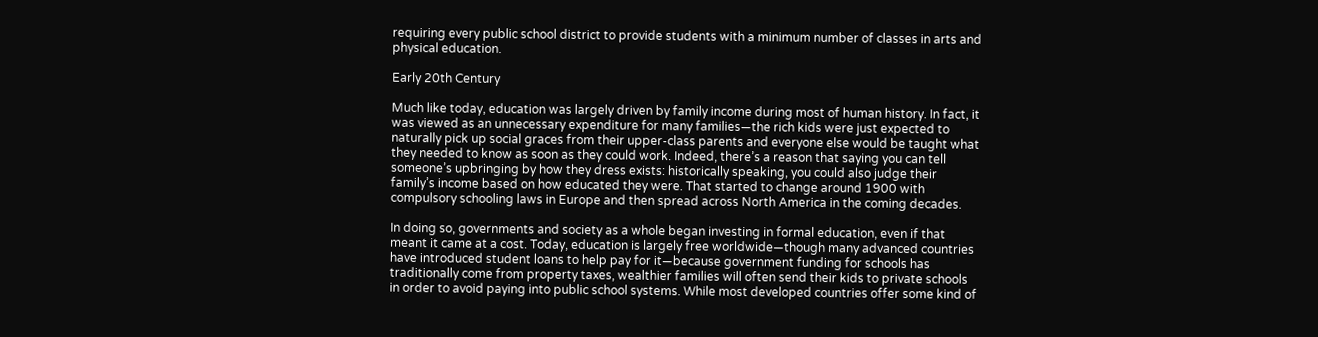requiring every public school district to provide students with a minimum number of classes in arts and physical education.

Early 20th Century

Much like today, education was largely driven by family income during most of human history. In fact, it was viewed as an unnecessary expenditure for many families—the rich kids were just expected to naturally pick up social graces from their upper-class parents and everyone else would be taught what they needed to know as soon as they could work. Indeed, there’s a reason that saying you can tell someone’s upbringing by how they dress exists: historically speaking, you could also judge their family’s income based on how educated they were. That started to change around 1900 with compulsory schooling laws in Europe and then spread across North America in the coming decades.

In doing so, governments and society as a whole began investing in formal education, even if that meant it came at a cost. Today, education is largely free worldwide—though many advanced countries have introduced student loans to help pay for it—because government funding for schools has traditionally come from property taxes, wealthier families will often send their kids to private schools in order to avoid paying into public school systems. While most developed countries offer some kind of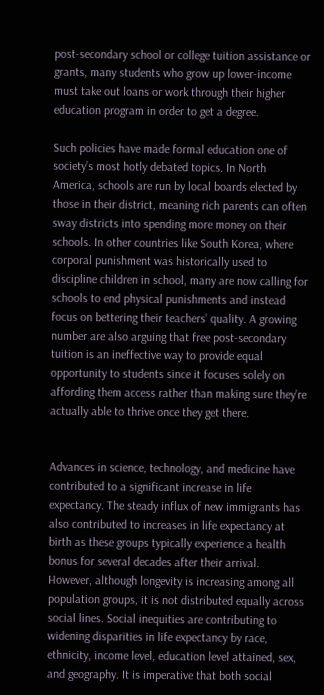post-secondary school or college tuition assistance or grants, many students who grow up lower-income must take out loans or work through their higher education program in order to get a degree.

Such policies have made formal education one of society’s most hotly debated topics. In North America, schools are run by local boards elected by those in their district, meaning rich parents can often sway districts into spending more money on their schools. In other countries like South Korea, where corporal punishment was historically used to discipline children in school, many are now calling for schools to end physical punishments and instead focus on bettering their teachers’ quality. A growing number are also arguing that free post-secondary tuition is an ineffective way to provide equal opportunity to students since it focuses solely on affording them access rather than making sure they’re actually able to thrive once they get there.


Advances in science, technology, and medicine have contributed to a significant increase in life expectancy. The steady influx of new immigrants has also contributed to increases in life expectancy at birth as these groups typically experience a health bonus for several decades after their arrival. However, although longevity is increasing among all population groups, it is not distributed equally across social lines. Social inequities are contributing to widening disparities in life expectancy by race, ethnicity, income level, education level attained, sex, and geography. It is imperative that both social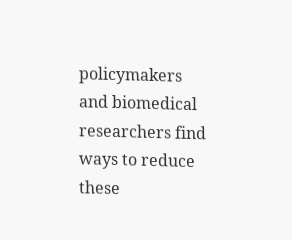policymakers and biomedical researchers find ways to reduce these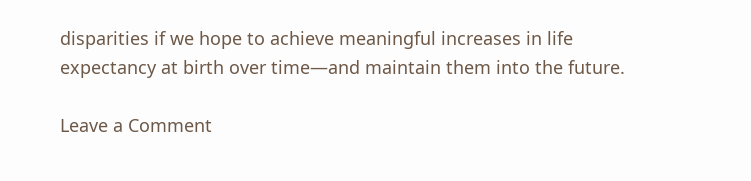disparities if we hope to achieve meaningful increases in life expectancy at birth over time—and maintain them into the future.

Leave a Comment